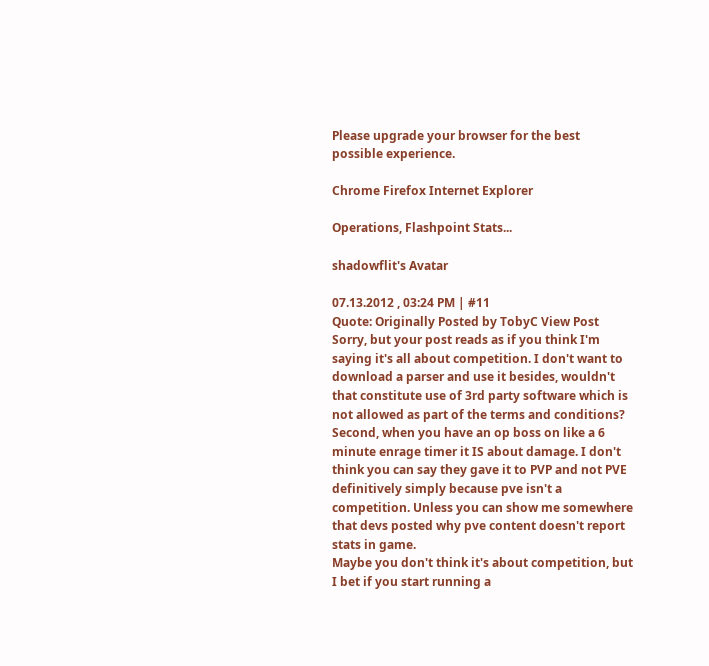Please upgrade your browser for the best possible experience.

Chrome Firefox Internet Explorer

Operations, Flashpoint Stats...

shadowflit's Avatar

07.13.2012 , 03:24 PM | #11
Quote: Originally Posted by TobyC View Post
Sorry, but your post reads as if you think I'm saying it's all about competition. I don't want to download a parser and use it besides, wouldn't that constitute use of 3rd party software which is not allowed as part of the terms and conditions? Second, when you have an op boss on like a 6 minute enrage timer it IS about damage. I don't think you can say they gave it to PVP and not PVE definitively simply because pve isn't a competition. Unless you can show me somewhere that devs posted why pve content doesn't report stats in game.
Maybe you don't think it's about competition, but I bet if you start running a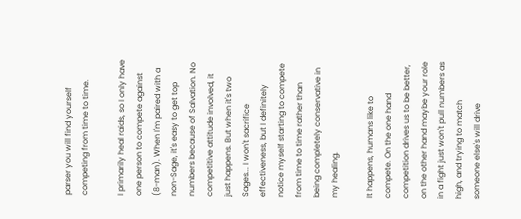parser you will find yourself competing from time to time.

I primarily heal raids, so I only have one person to compete against (8-man). When I'm paired with a non-Sage, it's easy to get top numbers because of Salvation. No competitive attitude involved, it just happens. But when it's two Sages... I won't sacrifice effectiveness, but I definitely notice myself starting to compete from time to time rather than being completely conservative in my healing.

It happens, humans like to compete. On the one hand competition drives us to be better, on the other hand maybe your role in a fight just won't pull numbers as high, and trying to match someone else's will drive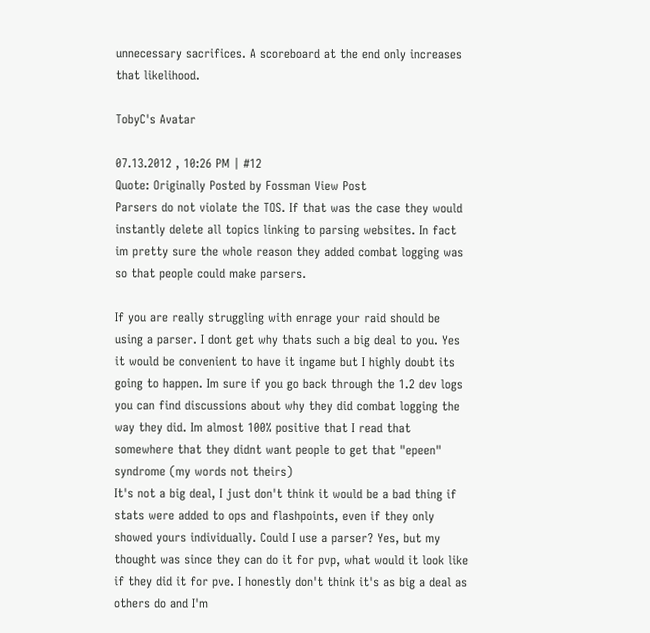unnecessary sacrifices. A scoreboard at the end only increases that likelihood.

TobyC's Avatar

07.13.2012 , 10:26 PM | #12
Quote: Originally Posted by Fossman View Post
Parsers do not violate the TOS. If that was the case they would instantly delete all topics linking to parsing websites. In fact im pretty sure the whole reason they added combat logging was so that people could make parsers.

If you are really struggling with enrage your raid should be using a parser. I dont get why thats such a big deal to you. Yes it would be convenient to have it ingame but I highly doubt its going to happen. Im sure if you go back through the 1.2 dev logs you can find discussions about why they did combat logging the way they did. Im almost 100% positive that I read that somewhere that they didnt want people to get that "epeen" syndrome (my words not theirs)
It's not a big deal, I just don't think it would be a bad thing if stats were added to ops and flashpoints, even if they only showed yours individually. Could I use a parser? Yes, but my thought was since they can do it for pvp, what would it look like if they did it for pve. I honestly don't think it's as big a deal as others do and I'm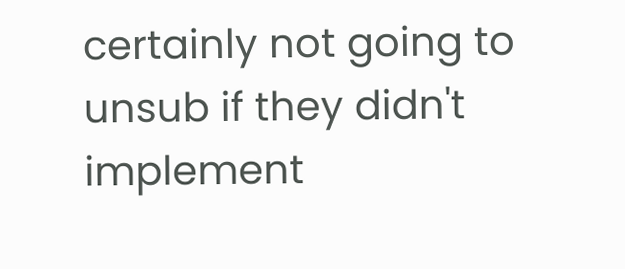certainly not going to unsub if they didn't implement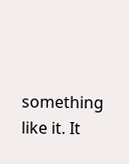something like it. It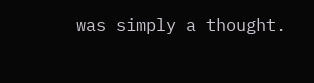was simply a thought.